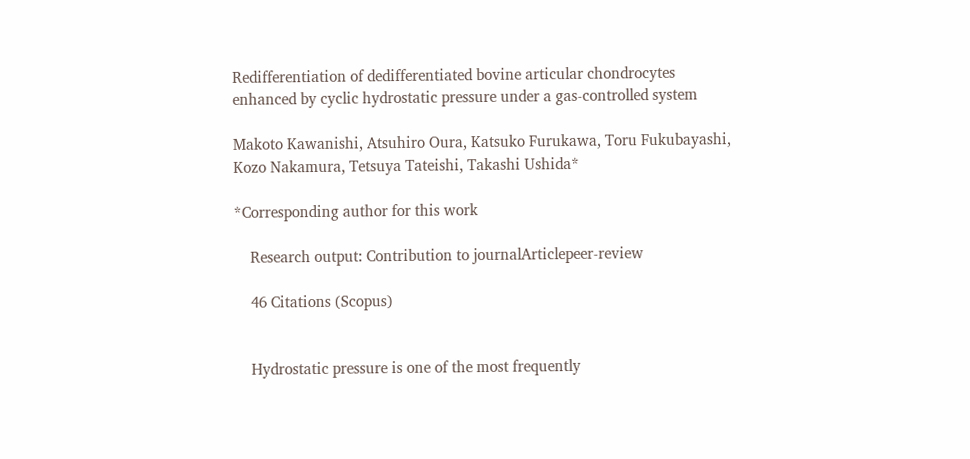Redifferentiation of dedifferentiated bovine articular chondrocytes enhanced by cyclic hydrostatic pressure under a gas-controlled system

Makoto Kawanishi, Atsuhiro Oura, Katsuko Furukawa, Toru Fukubayashi, Kozo Nakamura, Tetsuya Tateishi, Takashi Ushida*

*Corresponding author for this work

    Research output: Contribution to journalArticlepeer-review

    46 Citations (Scopus)


    Hydrostatic pressure is one of the most frequently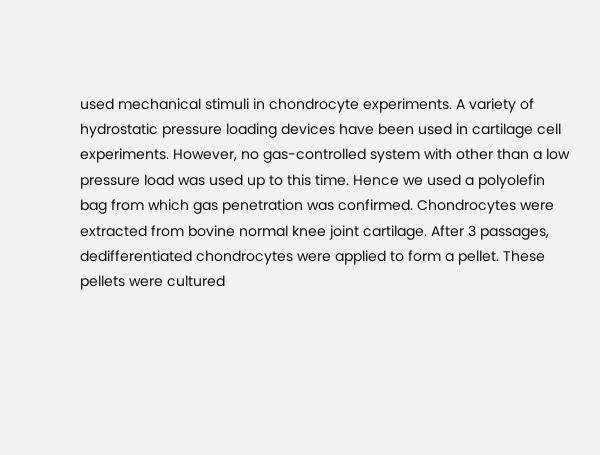used mechanical stimuli in chondrocyte experiments. A variety of hydrostatic pressure loading devices have been used in cartilage cell experiments. However, no gas-controlled system with other than a low pressure load was used up to this time. Hence we used a polyolefin bag from which gas penetration was confirmed. Chondrocytes were extracted from bovine normal knee joint cartilage. After 3 passages, dedifferentiated chondrocytes were applied to form a pellet. These pellets were cultured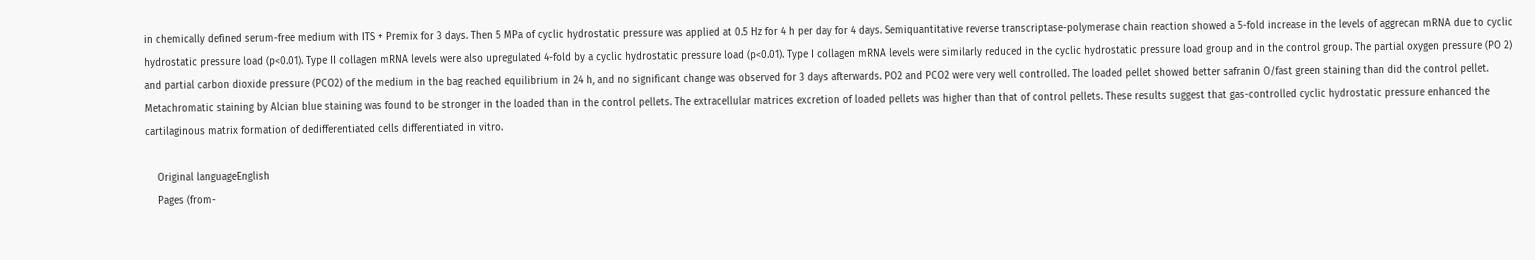in chemically defined serum-free medium with ITS + Premix for 3 days. Then 5 MPa of cyclic hydrostatic pressure was applied at 0.5 Hz for 4 h per day for 4 days. Semiquantitative reverse transcriptase-polymerase chain reaction showed a 5-fold increase in the levels of aggrecan mRNA due to cyclic hydrostatic pressure load (p<0.01). Type II collagen mRNA levels were also upregulated 4-fold by a cyclic hydrostatic pressure load (p<0.01). Type I collagen mRNA levels were similarly reduced in the cyclic hydrostatic pressure load group and in the control group. The partial oxygen pressure (PO 2) and partial carbon dioxide pressure (PCO2) of the medium in the bag reached equilibrium in 24 h, and no significant change was observed for 3 days afterwards. PO2 and PCO2 were very well controlled. The loaded pellet showed better safranin O/fast green staining than did the control pellet. Metachromatic staining by Alcian blue staining was found to be stronger in the loaded than in the control pellets. The extracellular matrices excretion of loaded pellets was higher than that of control pellets. These results suggest that gas-controlled cyclic hydrostatic pressure enhanced the cartilaginous matrix formation of dedifferentiated cells differentiated in vitro.

    Original languageEnglish
    Pages (from-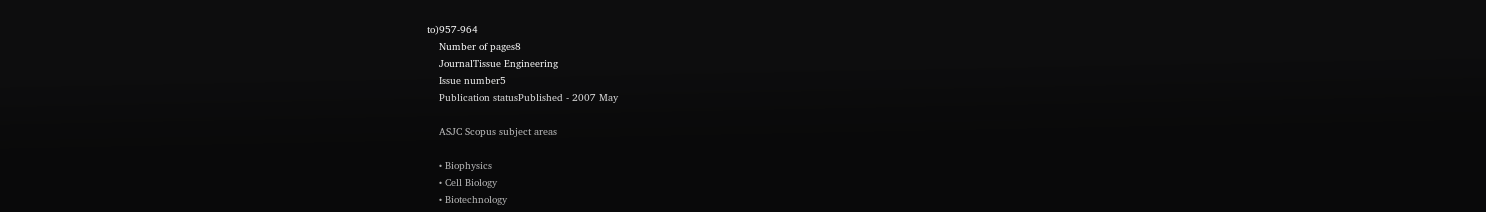to)957-964
    Number of pages8
    JournalTissue Engineering
    Issue number5
    Publication statusPublished - 2007 May

    ASJC Scopus subject areas

    • Biophysics
    • Cell Biology
    • Biotechnology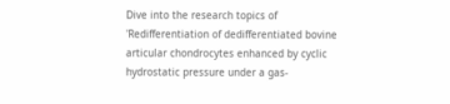Dive into the research topics of 'Redifferentiation of dedifferentiated bovine articular chondrocytes enhanced by cyclic hydrostatic pressure under a gas-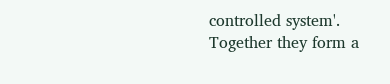controlled system'. Together they form a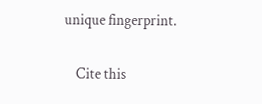unique fingerprint.

    Cite this